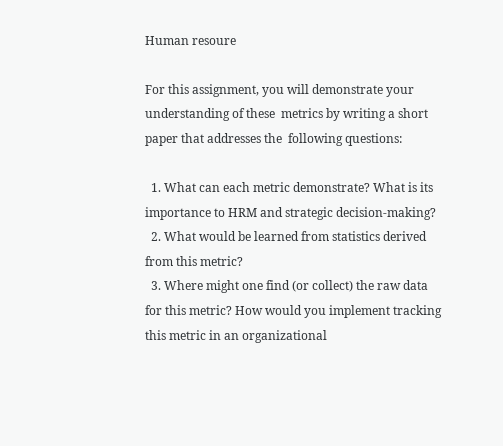Human resoure

For this assignment, you will demonstrate your understanding of these  metrics by writing a short paper that addresses the  following questions:

  1. What can each metric demonstrate? What is its importance to HRM and strategic decision-making?
  2. What would be learned from statistics derived from this metric?
  3. Where might one find (or collect) the raw data for this metric? How would you implement tracking this metric in an organizational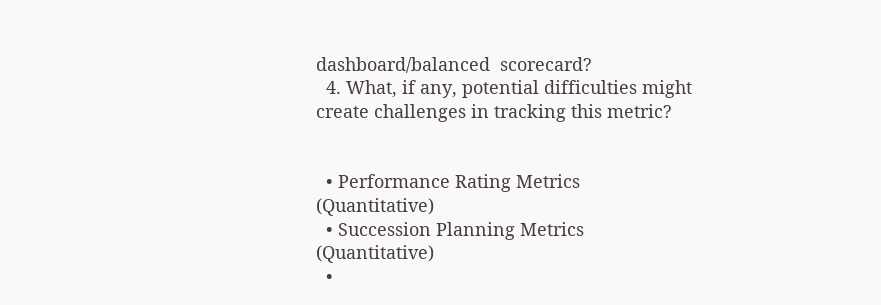dashboard/balanced  scorecard?
  4. What, if any, potential difficulties might create challenges in tracking this metric?


  • Performance Rating Metrics (Quantitative)
  • Succession Planning Metrics (Quantitative)
  •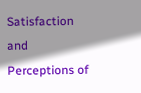Satisfaction and Perceptions of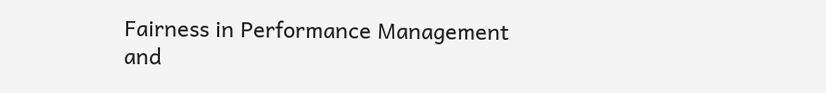Fairness in Performance Management and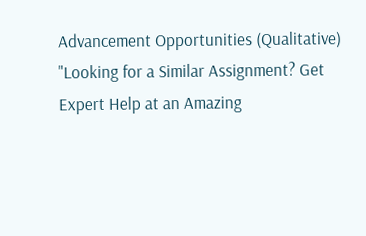Advancement Opportunities (Qualitative)
"Looking for a Similar Assignment? Get Expert Help at an Amazing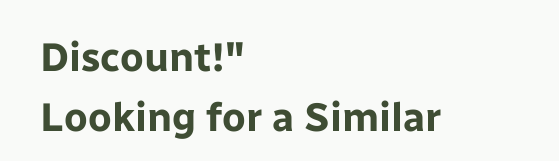Discount!"
Looking for a Similar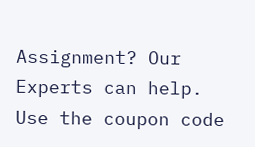Assignment? Our Experts can help. Use the coupon code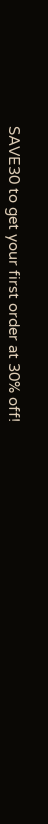SAVE30 to get your first order at 30% off!